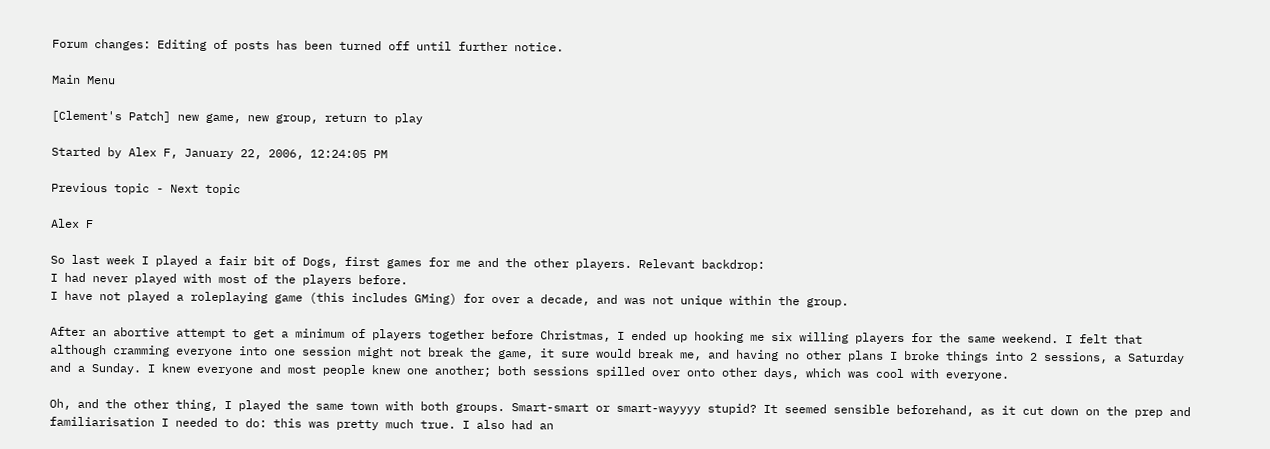Forum changes: Editing of posts has been turned off until further notice.

Main Menu

[Clement's Patch] new game, new group, return to play

Started by Alex F, January 22, 2006, 12:24:05 PM

Previous topic - Next topic

Alex F

So last week I played a fair bit of Dogs, first games for me and the other players. Relevant backdrop:
I had never played with most of the players before.
I have not played a roleplaying game (this includes GMing) for over a decade, and was not unique within the group.

After an abortive attempt to get a minimum of players together before Christmas, I ended up hooking me six willing players for the same weekend. I felt that although cramming everyone into one session might not break the game, it sure would break me, and having no other plans I broke things into 2 sessions, a Saturday and a Sunday. I knew everyone and most people knew one another; both sessions spilled over onto other days, which was cool with everyone.

Oh, and the other thing, I played the same town with both groups. Smart-smart or smart-wayyyy stupid? It seemed sensible beforehand, as it cut down on the prep and familiarisation I needed to do: this was pretty much true. I also had an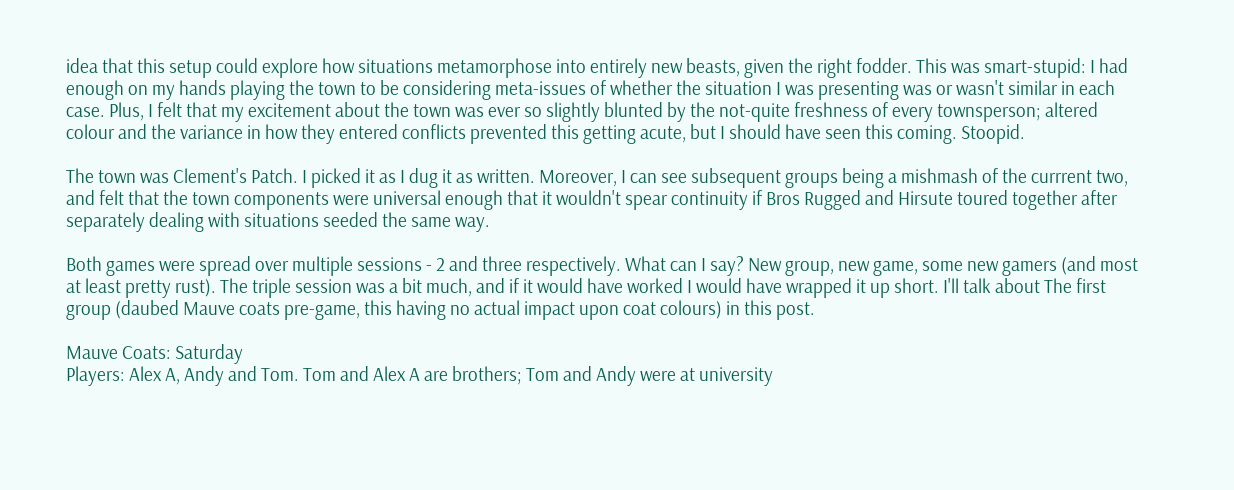idea that this setup could explore how situations metamorphose into entirely new beasts, given the right fodder. This was smart-stupid: I had enough on my hands playing the town to be considering meta-issues of whether the situation I was presenting was or wasn't similar in each case. Plus, I felt that my excitement about the town was ever so slightly blunted by the not-quite freshness of every townsperson; altered colour and the variance in how they entered conflicts prevented this getting acute, but I should have seen this coming. Stoopid.

The town was Clement's Patch. I picked it as I dug it as written. Moreover, I can see subsequent groups being a mishmash of the currrent two, and felt that the town components were universal enough that it wouldn't spear continuity if Bros Rugged and Hirsute toured together after separately dealing with situations seeded the same way.

Both games were spread over multiple sessions - 2 and three respectively. What can I say? New group, new game, some new gamers (and most at least pretty rust). The triple session was a bit much, and if it would have worked I would have wrapped it up short. I'll talk about The first group (daubed Mauve coats pre-game, this having no actual impact upon coat colours) in this post.

Mauve Coats: Saturday
Players: Alex A, Andy and Tom. Tom and Alex A are brothers; Tom and Andy were at university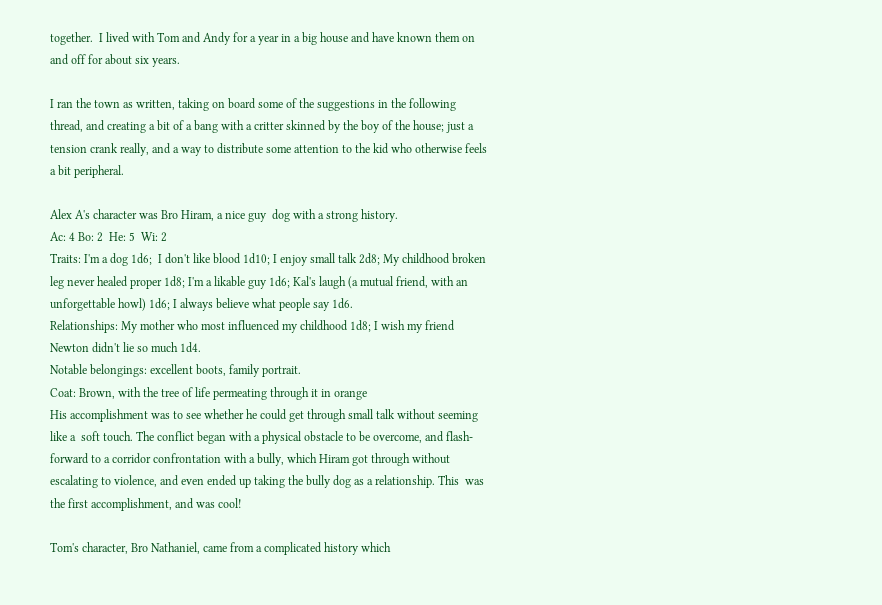together.  I lived with Tom and Andy for a year in a big house and have known them on and off for about six years.

I ran the town as written, taking on board some of the suggestions in the following thread, and creating a bit of a bang with a critter skinned by the boy of the house; just a tension crank really, and a way to distribute some attention to the kid who otherwise feels a bit peripheral.

Alex A's character was Bro Hiram, a nice guy  dog with a strong history.
Ac: 4 Bo: 2  He: 5  Wi: 2
Traits: I'm a dog 1d6;  I don't like blood 1d10; I enjoy small talk 2d8; My childhood broken leg never healed proper 1d8; I'm a likable guy 1d6; Kal's laugh (a mutual friend, with an unforgettable howl) 1d6; I always believe what people say 1d6.
Relationships: My mother who most influenced my childhood 1d8; I wish my friend Newton didn't lie so much 1d4.
Notable belongings: excellent boots, family portrait.
Coat: Brown, with the tree of life permeating through it in orange
His accomplishment was to see whether he could get through small talk without seeming like a  soft touch. The conflict began with a physical obstacle to be overcome, and flash-forward to a corridor confrontation with a bully, which Hiram got through without escalating to violence, and even ended up taking the bully dog as a relationship. This  was the first accomplishment, and was cool!

Tom's character, Bro Nathaniel, came from a complicated history which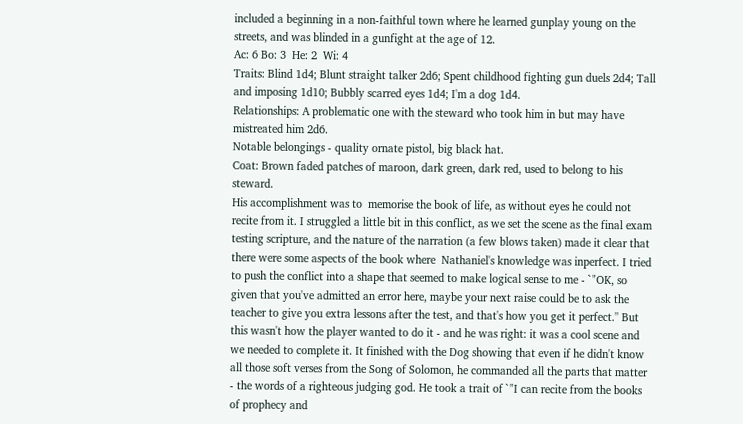included a beginning in a non-faithful town where he learned gunplay young on the streets, and was blinded in a gunfight at the age of 12.
Ac: 6 Bo: 3  He: 2  Wi: 4
Traits: Blind 1d4; Blunt straight talker 2d6; Spent childhood fighting gun duels 2d4; Tall and imposing 1d10; Bubbly scarred eyes 1d4; I'm a dog 1d4.
Relationships: A problematic one with the steward who took him in but may have mistreated him 2d6.
Notable belongings - quality ornate pistol, big black hat.
Coat: Brown faded patches of maroon, dark green, dark red, used to belong to his steward.
His accomplishment was to  memorise the book of life, as without eyes he could not recite from it. I struggled a little bit in this conflict, as we set the scene as the final exam testing scripture, and the nature of the narration (a few blows taken) made it clear that there were some aspects of the book where  Nathaniel's knowledge was inperfect. I tried to push the conflict into a shape that seemed to make logical sense to me - `"OK, so given that you've admitted an error here, maybe your next raise could be to ask the teacher to give you extra lessons after the test, and that's how you get it perfect.'' But this wasn't how the player wanted to do it - and he was right: it was a cool scene and we needed to complete it. It finished with the Dog showing that even if he didn't know all those soft verses from the Song of Solomon, he commanded all the parts that matter - the words of a righteous judging god. He took a trait of `"I can recite from the books of prophecy and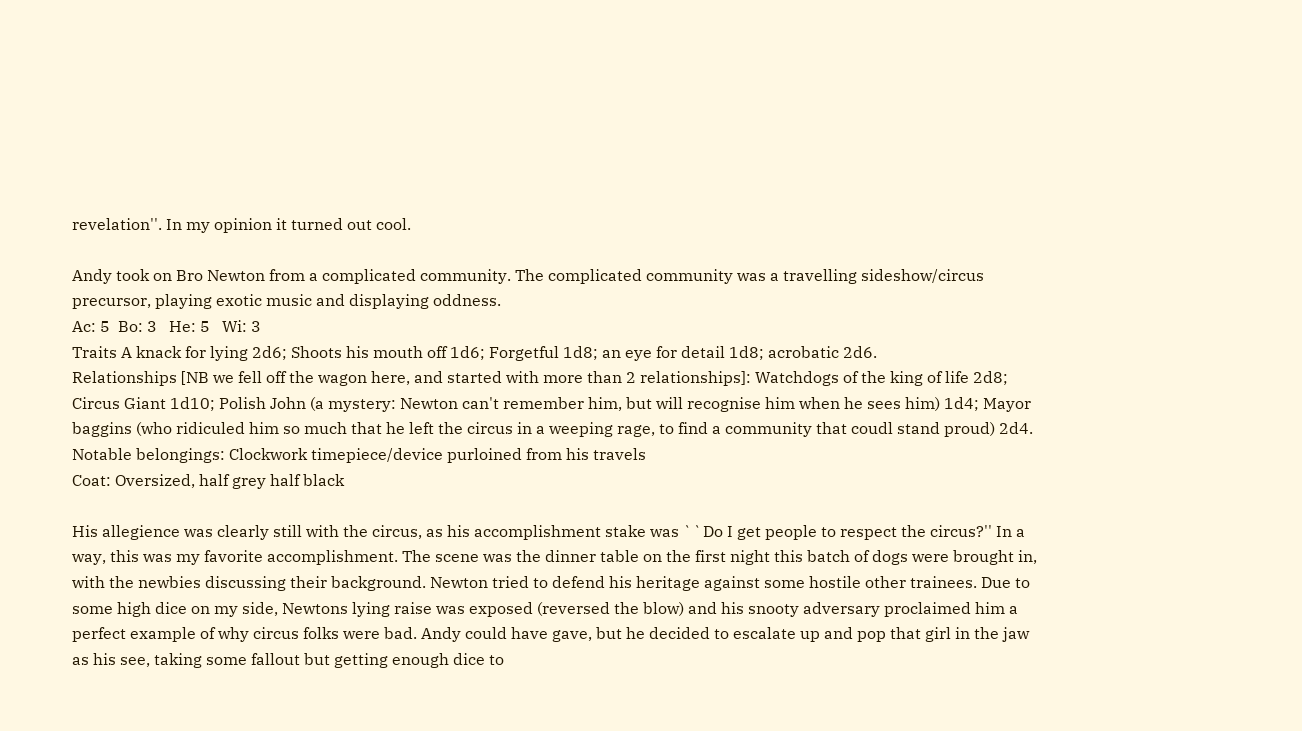revelation''. In my opinion it turned out cool.

Andy took on Bro Newton from a complicated community. The complicated community was a travelling sideshow/circus precursor, playing exotic music and displaying oddness.
Ac: 5  Bo: 3   He: 5   Wi: 3
Traits A knack for lying 2d6; Shoots his mouth off 1d6; Forgetful 1d8; an eye for detail 1d8; acrobatic 2d6.
Relationships [NB we fell off the wagon here, and started with more than 2 relationships]: Watchdogs of the king of life 2d8; Circus Giant 1d10; Polish John (a mystery: Newton can't remember him, but will recognise him when he sees him) 1d4; Mayor baggins (who ridiculed him so much that he left the circus in a weeping rage, to find a community that coudl stand proud) 2d4.
Notable belongings: Clockwork timepiece/device purloined from his travels
Coat: Oversized, half grey half black

His allegience was clearly still with the circus, as his accomplishment stake was ``Do I get people to respect the circus?'' In a way, this was my favorite accomplishment. The scene was the dinner table on the first night this batch of dogs were brought in, with the newbies discussing their background. Newton tried to defend his heritage against some hostile other trainees. Due to some high dice on my side, Newtons lying raise was exposed (reversed the blow) and his snooty adversary proclaimed him a perfect example of why circus folks were bad. Andy could have gave, but he decided to escalate up and pop that girl in the jaw as his see, taking some fallout but getting enough dice to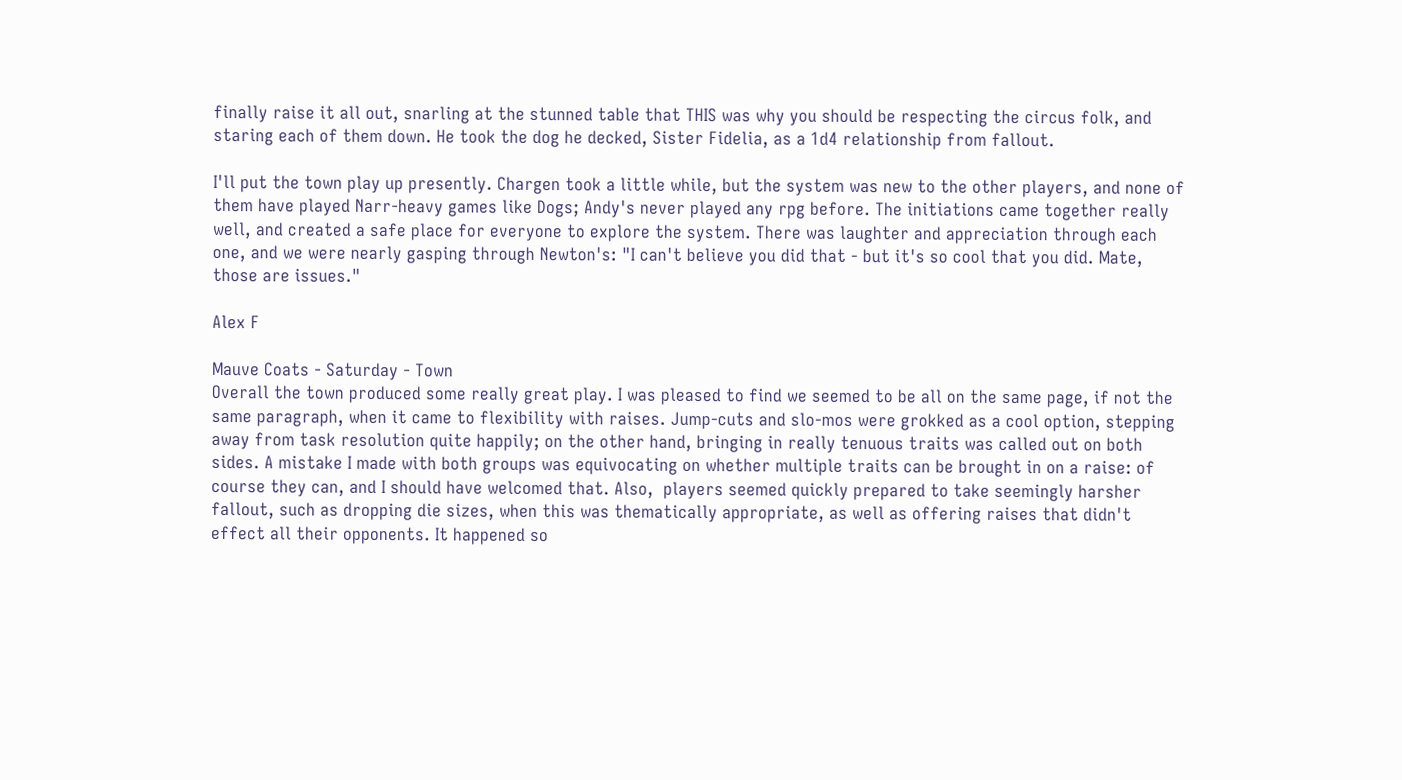finally raise it all out, snarling at the stunned table that THIS was why you should be respecting the circus folk, and staring each of them down. He took the dog he decked, Sister Fidelia, as a 1d4 relationship from fallout.

I'll put the town play up presently. Chargen took a little while, but the system was new to the other players, and none of them have played Narr-heavy games like Dogs; Andy's never played any rpg before. The initiations came together really well, and created a safe place for everyone to explore the system. There was laughter and appreciation through each one, and we were nearly gasping through Newton's: "I can't believe you did that - but it's so cool that you did. Mate, those are issues."

Alex F

Mauve Coats - Saturday - Town
Overall the town produced some really great play. I was pleased to find we seemed to be all on the same page, if not the same paragraph, when it came to flexibility with raises. Jump-cuts and slo-mos were grokked as a cool option, stepping away from task resolution quite happily; on the other hand, bringing in really tenuous traits was called out on both sides. A mistake I made with both groups was equivocating on whether multiple traits can be brought in on a raise: of course they can, and I should have welcomed that. Also,  players seemed quickly prepared to take seemingly harsher fallout, such as dropping die sizes, when this was thematically appropriate, as well as offering raises that didn't effect all their opponents. It happened so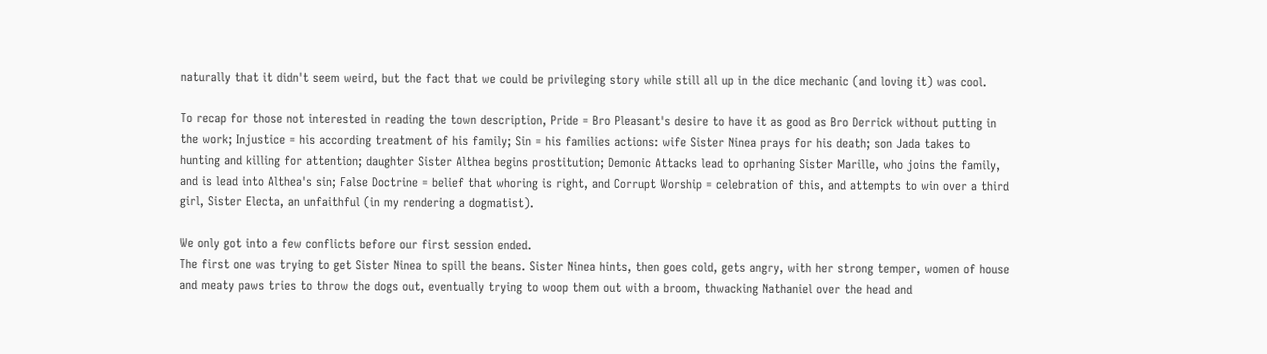naturally that it didn't seem weird, but the fact that we could be privileging story while still all up in the dice mechanic (and loving it) was cool.

To recap for those not interested in reading the town description, Pride = Bro Pleasant's desire to have it as good as Bro Derrick without putting in the work; Injustice = his according treatment of his family; Sin = his families actions: wife Sister Ninea prays for his death; son Jada takes to hunting and killing for attention; daughter Sister Althea begins prostitution; Demonic Attacks lead to oprhaning Sister Marille, who joins the family, and is lead into Althea's sin; False Doctrine = belief that whoring is right, and Corrupt Worship = celebration of this, and attempts to win over a third girl, Sister Electa, an unfaithful (in my rendering a dogmatist).

We only got into a few conflicts before our first session ended.
The first one was trying to get Sister Ninea to spill the beans. Sister Ninea hints, then goes cold, gets angry, with her strong temper, women of house and meaty paws tries to throw the dogs out, eventually trying to woop them out with a broom, thwacking Nathaniel over the head and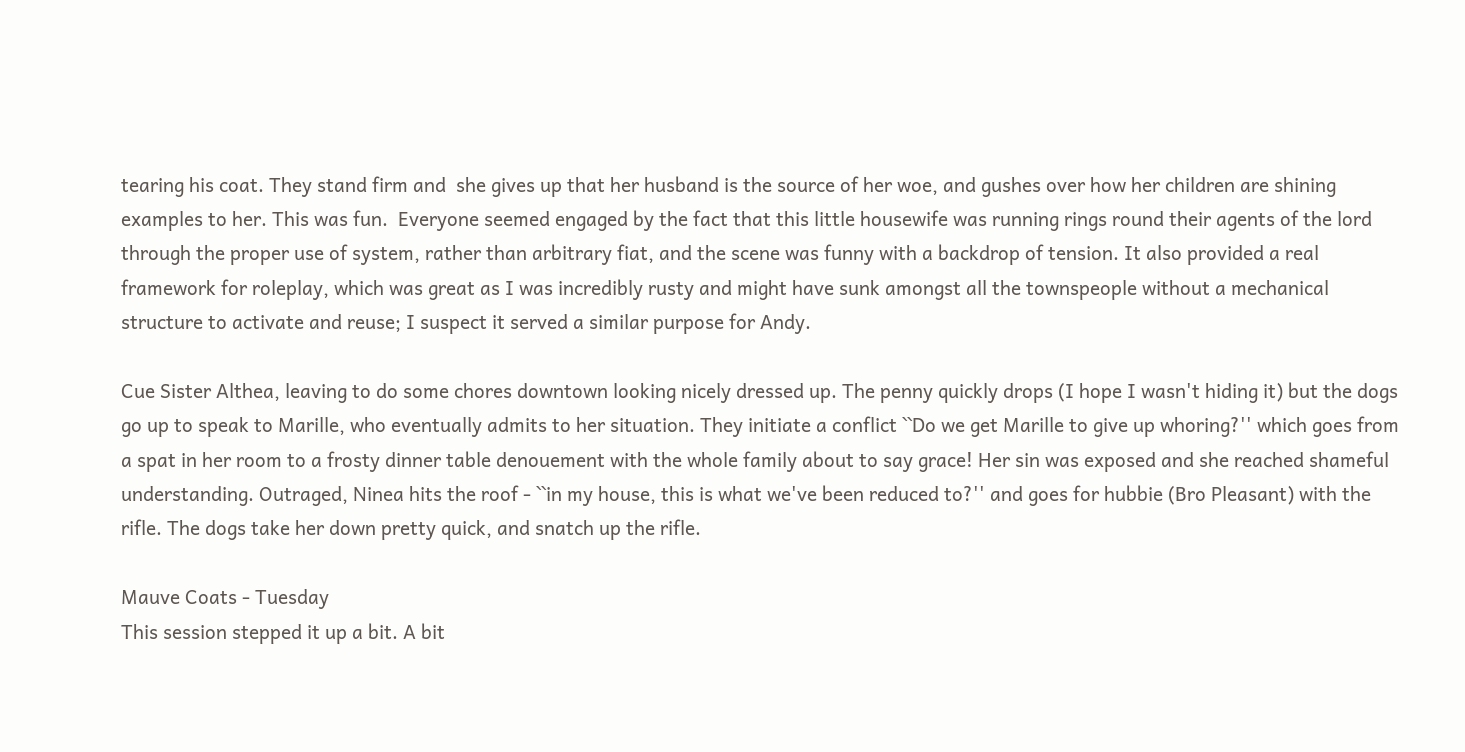tearing his coat. They stand firm and  she gives up that her husband is the source of her woe, and gushes over how her children are shining examples to her. This was fun.  Everyone seemed engaged by the fact that this little housewife was running rings round their agents of the lord through the proper use of system, rather than arbitrary fiat, and the scene was funny with a backdrop of tension. It also provided a real framework for roleplay, which was great as I was incredibly rusty and might have sunk amongst all the townspeople without a mechanical structure to activate and reuse; I suspect it served a similar purpose for Andy.

Cue Sister Althea, leaving to do some chores downtown looking nicely dressed up. The penny quickly drops (I hope I wasn't hiding it) but the dogs go up to speak to Marille, who eventually admits to her situation. They initiate a conflict ``Do we get Marille to give up whoring?'' which goes from a spat in her room to a frosty dinner table denouement with the whole family about to say grace! Her sin was exposed and she reached shameful understanding. Outraged, Ninea hits the roof - ``in my house, this is what we've been reduced to?'' and goes for hubbie (Bro Pleasant) with the rifle. The dogs take her down pretty quick, and snatch up the rifle.

Mauve Coats - Tuesday
This session stepped it up a bit. A bit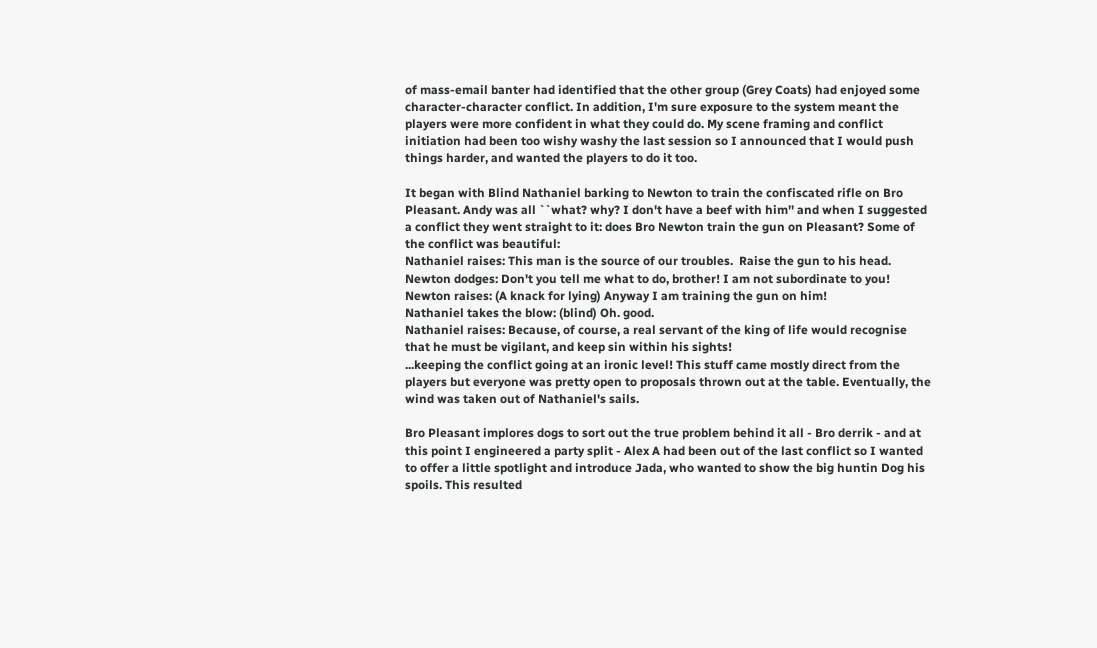of mass-email banter had identified that the other group (Grey Coats) had enjoyed some character-character conflict. In addition, I'm sure exposure to the system meant the players were more confident in what they could do. My scene framing and conflict initiation had been too wishy washy the last session so I announced that I would push things harder, and wanted the players to do it too.

It began with Blind Nathaniel barking to Newton to train the confiscated rifle on Bro Pleasant. Andy was all ``what? why? I don't have a beef with him'' and when I suggested a conflict they went straight to it: does Bro Newton train the gun on Pleasant? Some of the conflict was beautiful:
Nathaniel raises: This man is the source of our troubles.  Raise the gun to his head.
Newton dodges: Don't you tell me what to do, brother! I am not subordinate to you!
Newton raises: (A knack for lying) Anyway I am training the gun on him!
Nathaniel takes the blow: (blind) Oh. good.
Nathaniel raises: Because, of course, a real servant of the king of life would recognise that he must be vigilant, and keep sin within his sights!
...keeping the conflict going at an ironic level! This stuff came mostly direct from the players but everyone was pretty open to proposals thrown out at the table. Eventually, the wind was taken out of Nathaniel's sails.

Bro Pleasant implores dogs to sort out the true problem behind it all - Bro derrik - and at this point I engineered a party split - Alex A had been out of the last conflict so I wanted to offer a little spotlight and introduce Jada, who wanted to show the big huntin Dog his spoils. This resulted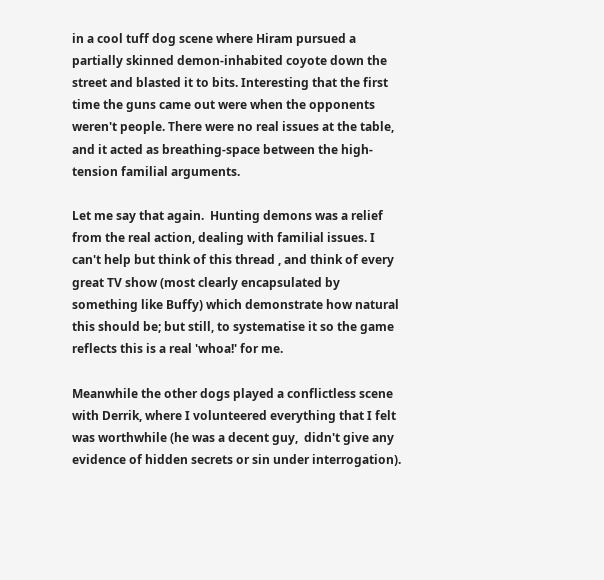in a cool tuff dog scene where Hiram pursued a partially skinned demon-inhabited coyote down the street and blasted it to bits. Interesting that the first time the guns came out were when the opponents weren't people. There were no real issues at the table, and it acted as breathing-space between the high-tension familial arguments.

Let me say that again.  Hunting demons was a relief from the real action, dealing with familial issues. I can't help but think of this thread , and think of every great TV show (most clearly encapsulated by something like Buffy) which demonstrate how natural this should be; but still, to systematise it so the game reflects this is a real 'whoa!' for me.

Meanwhile the other dogs played a conflictless scene with Derrik, where I volunteered everything that I felt was worthwhile (he was a decent guy,  didn't give any evidence of hidden secrets or sin under interrogation).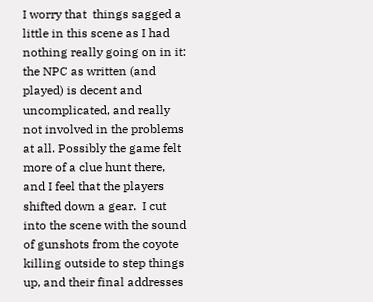I worry that  things sagged a little in this scene as I had nothing really going on in it: the NPC as written (and played) is decent and uncomplicated, and really not involved in the problems at all. Possibly the game felt more of a clue hunt there, and I feel that the players shifted down a gear.  I cut into the scene with the sound of gunshots from the coyote killing outside to step things up, and their final addresses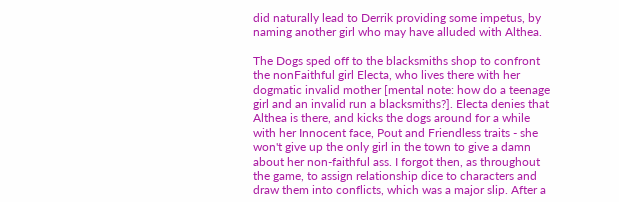did naturally lead to Derrik providing some impetus, by naming another girl who may have alluded with Althea.

The Dogs sped off to the blacksmiths shop to confront the nonFaithful girl Electa, who lives there with her dogmatic invalid mother [mental note: how do a teenage girl and an invalid run a blacksmiths?]. Electa denies that Althea is there, and kicks the dogs around for a while with her Innocent face, Pout and Friendless traits - she won't give up the only girl in the town to give a damn about her non-faithful ass. I forgot then, as throughout the game, to assign relationship dice to characters and draw them into conflicts, which was a major slip. After a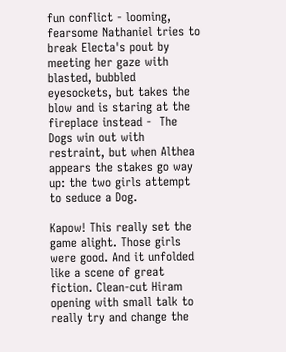fun conflict - looming, fearsome Nathaniel tries to break Electa's pout by meeting her gaze with blasted, bubbled eyesockets, but takes the blow and is staring at the fireplace instead -  The Dogs win out with restraint, but when Althea appears the stakes go way up: the two girls attempt to seduce a Dog.

Kapow! This really set the game alight. Those girls were good. And it unfolded like a scene of great fiction. Clean-cut Hiram opening with small talk to really try and change the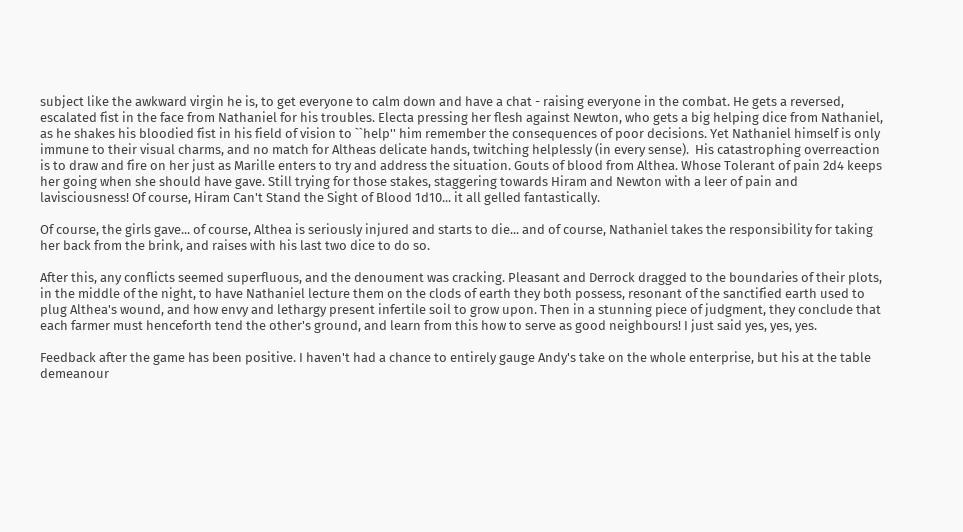subject like the awkward virgin he is, to get everyone to calm down and have a chat - raising everyone in the combat. He gets a reversed, escalated fist in the face from Nathaniel for his troubles. Electa pressing her flesh against Newton, who gets a big helping dice from Nathaniel, as he shakes his bloodied fist in his field of vision to ``help'' him remember the consequences of poor decisions. Yet Nathaniel himself is only immune to their visual charms, and no match for Altheas delicate hands, twitching helplessly (in every sense).  His catastrophing overreaction is to draw and fire on her just as Marille enters to try and address the situation. Gouts of blood from Althea. Whose Tolerant of pain 2d4 keeps her going when she should have gave. Still trying for those stakes, staggering towards Hiram and Newton with a leer of pain and lavisciousness! Of course, Hiram Can't Stand the Sight of Blood 1d10... it all gelled fantastically.

Of course, the girls gave... of course, Althea is seriously injured and starts to die... and of course, Nathaniel takes the responsibility for taking her back from the brink, and raises with his last two dice to do so.

After this, any conflicts seemed superfluous, and the denoument was cracking. Pleasant and Derrock dragged to the boundaries of their plots, in the middle of the night, to have Nathaniel lecture them on the clods of earth they both possess, resonant of the sanctified earth used to plug Althea's wound, and how envy and lethargy present infertile soil to grow upon. Then in a stunning piece of judgment, they conclude that each farmer must henceforth tend the other's ground, and learn from this how to serve as good neighbours! I just said yes, yes, yes.

Feedback after the game has been positive. I haven't had a chance to entirely gauge Andy's take on the whole enterprise, but his at the table demeanour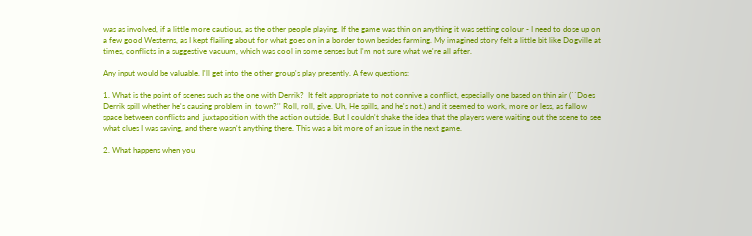was as involved, if a little more cautious, as the other people playing. If the game was thin on anything it was setting colour - I need to dose up on a few good Westerns, as I kept flailing about for what goes on in a border town besides farming. My imagined story felt a little bit like Dogville at times, conflicts in a suggestive vacuum, which was cool in some senses but I'm not sure what we're all after.

Any input would be valuable. I'll get into the other group's play presently. A few questions:

1. What is the point of scenes such as the one with Derrik?  It felt appropriate to not connive a conflict, especially one based on thin air (``Does Derrik spill whether he's causing problem in  town?'' Roll, roll, give. Uh, He spills, and he's not.) and it seemed to work, more or less, as fallow space between conflicts and  juxtaposition with the action outside. But I couldn't shake the idea that the players were waiting out the scene to see what clues I was saving, and there wasn't anything there. This was a bit more of an issue in the next game.

2. What happens when you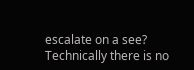escalate on a see? Technically there is no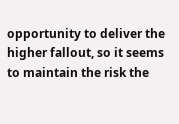opportunity to deliver the higher fallout, so it seems to maintain the risk the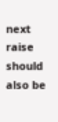next raise should also be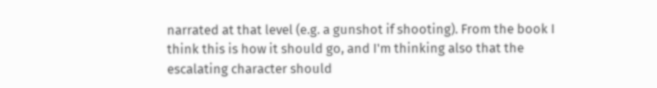narrated at that level (e.g. a gunshot if shooting). From the book I think this is how it should go, and I'm thinking also that the escalating character should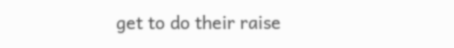get to do their raise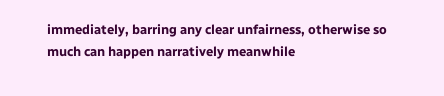immediately, barring any clear unfairness, otherwise so much can happen narratively meanwhile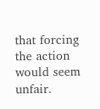that forcing the action would seem unfair.